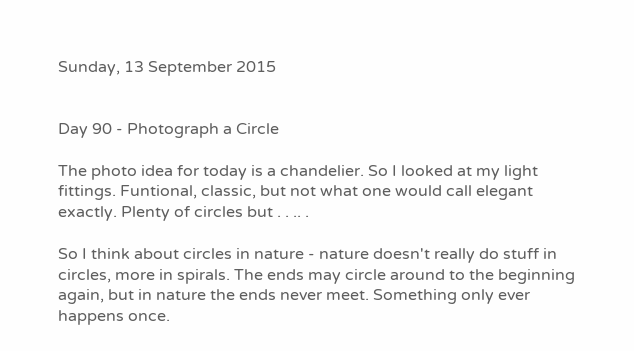Sunday, 13 September 2015


Day 90 - Photograph a Circle

The photo idea for today is a chandelier. So I looked at my light fittings. Funtional, classic, but not what one would call elegant exactly. Plenty of circles but . . .. .

So I think about circles in nature - nature doesn't really do stuff in circles, more in spirals. The ends may circle around to the beginning again, but in nature the ends never meet. Something only ever happens once.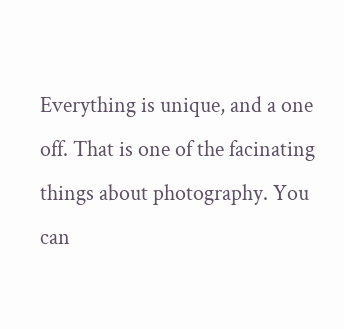Everything is unique, and a one off. That is one of the facinating things about photography. You can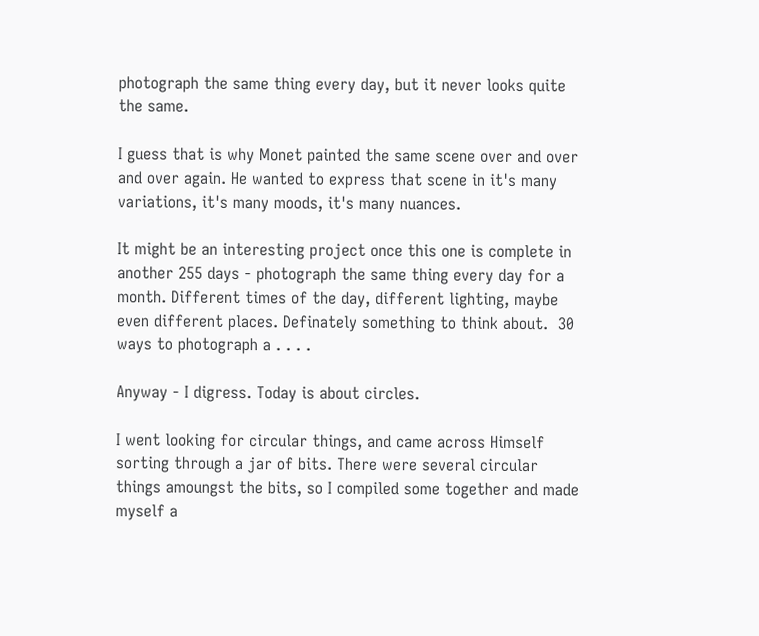photograph the same thing every day, but it never looks quite the same.

I guess that is why Monet painted the same scene over and over and over again. He wanted to express that scene in it's many variations, it's many moods, it's many nuances.

It might be an interesting project once this one is complete in another 255 days - photograph the same thing every day for a month. Different times of the day, different lighting, maybe even different places. Definately something to think about.  30 ways to photograph a . . . .

Anyway - I digress. Today is about circles.

I went looking for circular things, and came across Himself sorting through a jar of bits. There were several circular things amoungst the bits, so I compiled some together and made myself a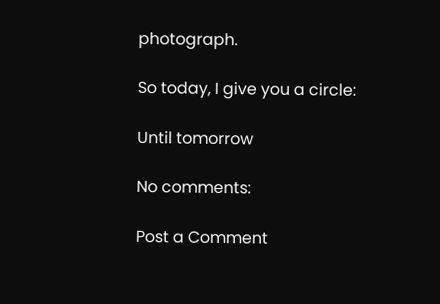photograph.

So today, I give you a circle:

Until tomorrow

No comments:

Post a Comment